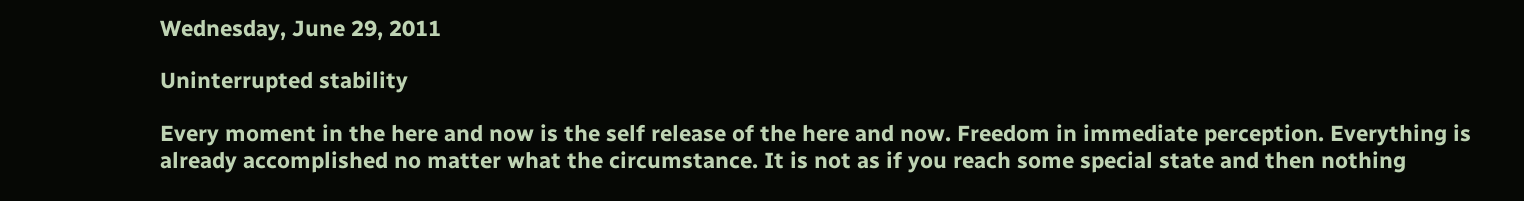Wednesday, June 29, 2011

Uninterrupted stability

Every moment in the here and now is the self release of the here and now. Freedom in immediate perception. Everything is already accomplished no matter what the circumstance. It is not as if you reach some special state and then nothing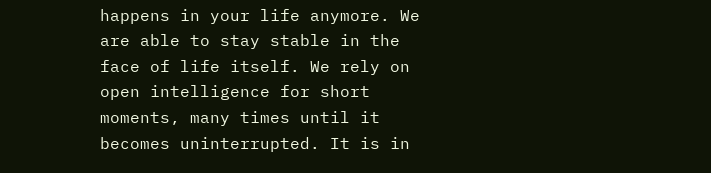happens in your life anymore. We are able to stay stable in the face of life itself. We rely on open intelligence for short moments, many times until it becomes uninterrupted. It is in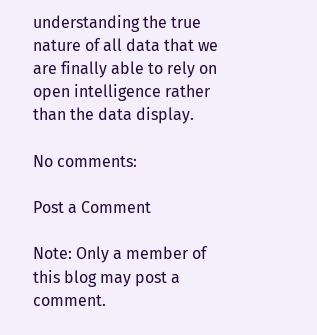understanding the true nature of all data that we are finally able to rely on open intelligence rather than the data display.

No comments:

Post a Comment

Note: Only a member of this blog may post a comment.